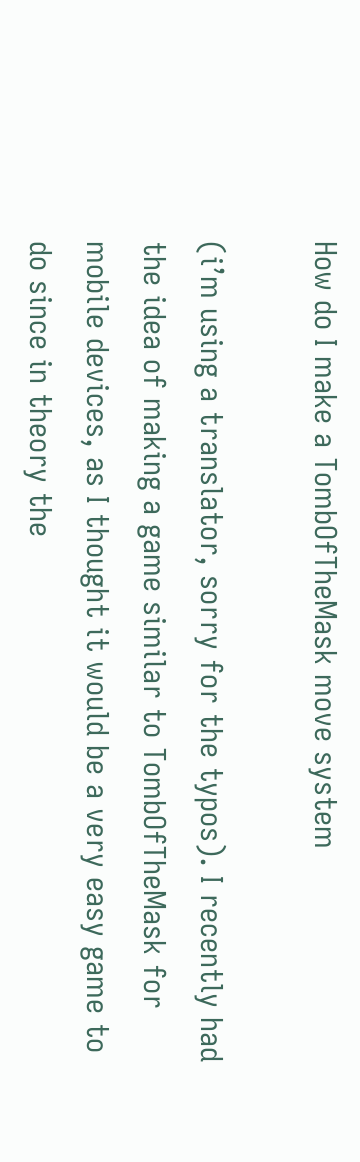How do I make a TombOfTheMask move system

(i’m using a translator, sorry for the typos). I recently had the idea of making a game similar to TombOfTheMask for mobile devices, as I thought it would be a very easy game to do since in theory the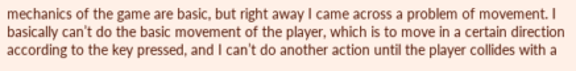mechanics of the game are basic, but right away I came across a problem of movement. I basically can’t do the basic movement of the player, which is to move in a certain direction according to the key pressed, and I can’t do another action until the player collides with a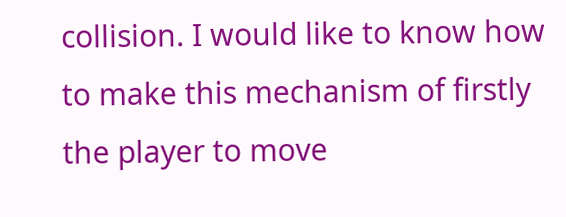collision. I would like to know how to make this mechanism of firstly the player to move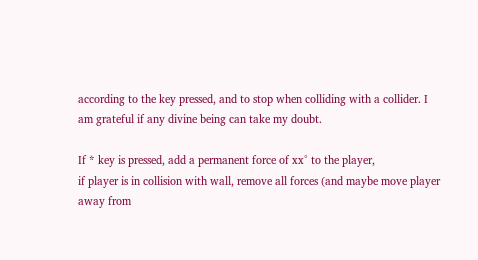according to the key pressed, and to stop when colliding with a collider. I am grateful if any divine being can take my doubt.

If * key is pressed, add a permanent force of xx° to the player,
if player is in collision with wall, remove all forces (and maybe move player away from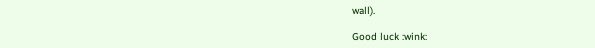wall).

Good luck :wink: